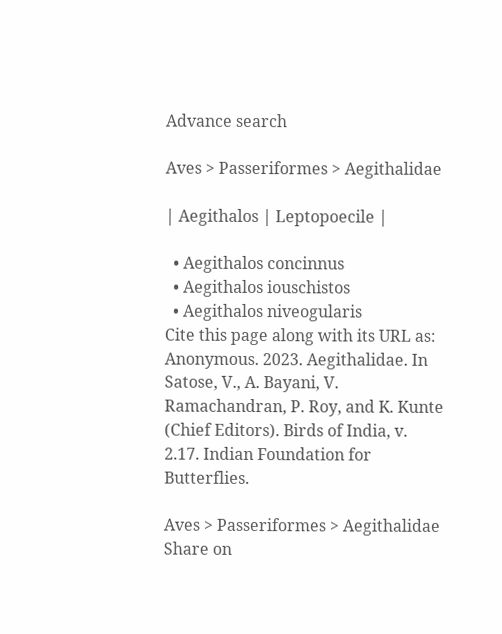Advance search

Aves > Passeriformes > Aegithalidae

| Aegithalos | Leptopoecile |

  • Aegithalos concinnus
  • Aegithalos iouschistos
  • Aegithalos niveogularis
Cite this page along with its URL as:
Anonymous. 2023. Aegithalidae. In Satose, V., A. Bayani, V. Ramachandran, P. Roy, and K. Kunte (Chief Editors). Birds of India, v. 2.17. Indian Foundation for Butterflies.

Aves > Passeriformes > Aegithalidae
Share on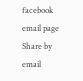facebook email page Share by email